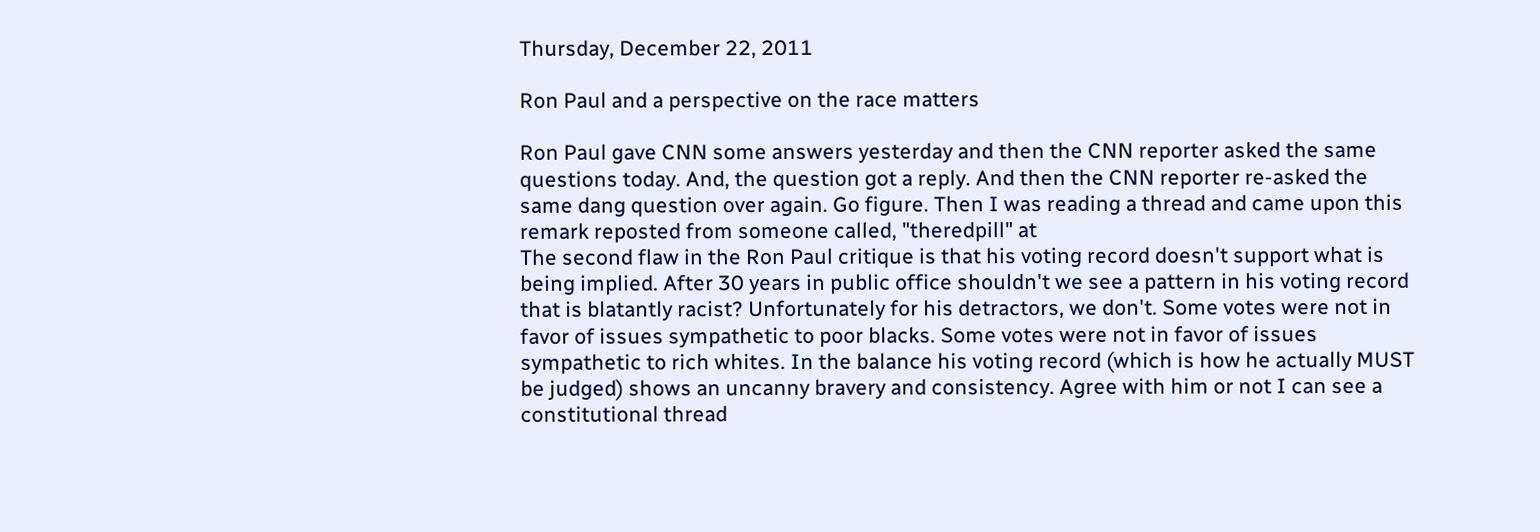Thursday, December 22, 2011

Ron Paul and a perspective on the race matters

Ron Paul gave CNN some answers yesterday and then the CNN reporter asked the same questions today. And, the question got a reply. And then the CNN reporter re-asked the same dang question over again. Go figure. Then I was reading a thread and came upon this remark reposted from someone called, "theredpill" at
The second flaw in the Ron Paul critique is that his voting record doesn't support what is being implied. After 30 years in public office shouldn't we see a pattern in his voting record that is blatantly racist? Unfortunately for his detractors, we don't. Some votes were not in favor of issues sympathetic to poor blacks. Some votes were not in favor of issues sympathetic to rich whites. In the balance his voting record (which is how he actually MUST be judged) shows an uncanny bravery and consistency. Agree with him or not I can see a constitutional thread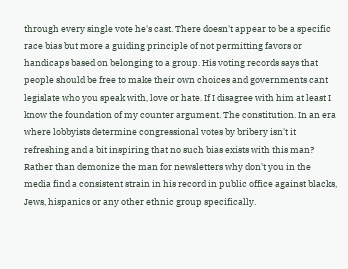through every single vote he's cast. There doesn't appear to be a specific race bias but more a guiding principle of not permitting favors or handicaps based on belonging to a group. His voting records says that people should be free to make their own choices and governments cant legislate who you speak with, love or hate. If I disagree with him at least I know the foundation of my counter argument. The constitution. In an era where lobbyists determine congressional votes by bribery isn't it refreshing and a bit inspiring that no such bias exists with this man? Rather than demonize the man for newsletters why don't you in the media find a consistent strain in his record in public office against blacks, Jews, hispanics or any other ethnic group specifically.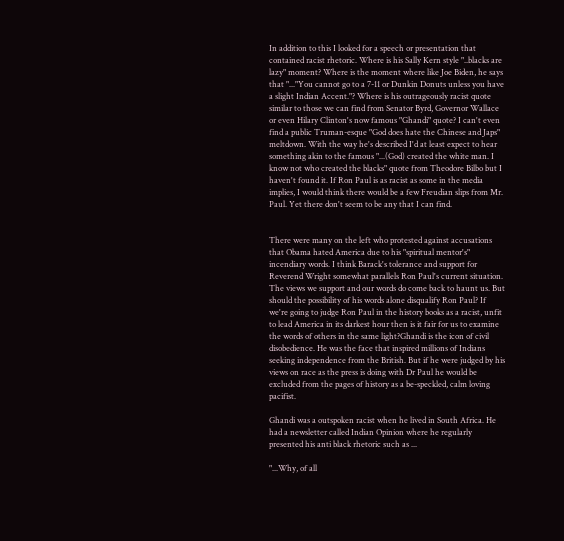In addition to this I looked for a speech or presentation that contained racist rhetoric. Where is his Sally Kern style "..blacks are lazy" moment? Where is the moment where like Joe Biden, he says that "..."You cannot go to a 7-11 or Dunkin Donuts unless you have a slight Indian Accent."? Where is his outrageously racist quote similar to those we can find from Senator Byrd, Governor Wallace or even Hilary Clinton's now famous "Ghandi" quote? I can't even find a public Truman-esque "God does hate the Chinese and Japs" meltdown. With the way he's described I'd at least expect to hear something akin to the famous "...(God) created the white man. I know not who created the blacks" quote from Theodore Bilbo but I haven't found it. If Ron Paul is as racist as some in the media implies, I would think there would be a few Freudian slips from Mr. Paul. Yet there don't seem to be any that I can find.


There were many on the left who protested against accusations that Obama hated America due to his "spiritual mentor's" incendiary words. I think Barack's tolerance and support for Reverend Wright somewhat parallels Ron Paul's current situation. The views we support and our words do come back to haunt us. But should the possibility of his words alone disqualify Ron Paul? If we're going to judge Ron Paul in the history books as a racist, unfit to lead America in its darkest hour then is it fair for us to examine the words of others in the same light?Ghandi is the icon of civil disobedience. He was the face that inspired millions of Indians seeking independence from the British. But if he were judged by his views on race as the press is doing with Dr Paul he would be excluded from the pages of history as a be-speckled, calm loving pacifist.

Ghandi was a outspoken racist when he lived in South Africa. He had a newsletter called Indian Opinion where he regularly presented his anti black rhetoric such as ...

"...Why, of all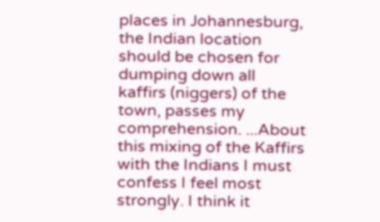places in Johannesburg, the Indian location should be chosen for dumping down all kaffirs (niggers) of the town, passes my comprehension. ...About this mixing of the Kaffirs with the Indians I must confess I feel most strongly. I think it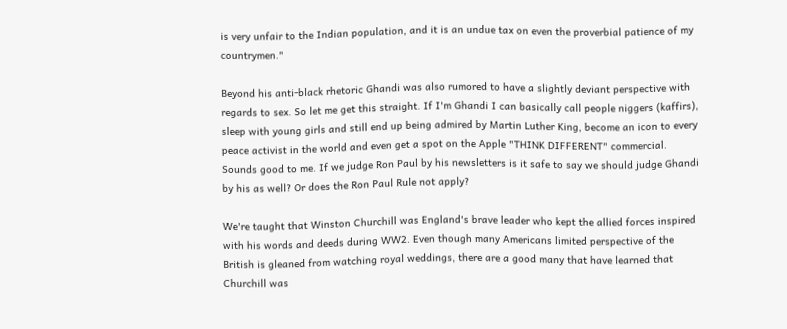is very unfair to the Indian population, and it is an undue tax on even the proverbial patience of my countrymen."

Beyond his anti-black rhetoric Ghandi was also rumored to have a slightly deviant perspective with regards to sex. So let me get this straight. If I'm Ghandi I can basically call people niggers (kaffirs), sleep with young girls and still end up being admired by Martin Luther King, become an icon to every peace activist in the world and even get a spot on the Apple "THINK DIFFERENT" commercial. Sounds good to me. If we judge Ron Paul by his newsletters is it safe to say we should judge Ghandi by his as well? Or does the Ron Paul Rule not apply?

We're taught that Winston Churchill was England's brave leader who kept the allied forces inspired with his words and deeds during WW2. Even though many Americans limited perspective of the British is gleaned from watching royal weddings, there are a good many that have learned that Churchill was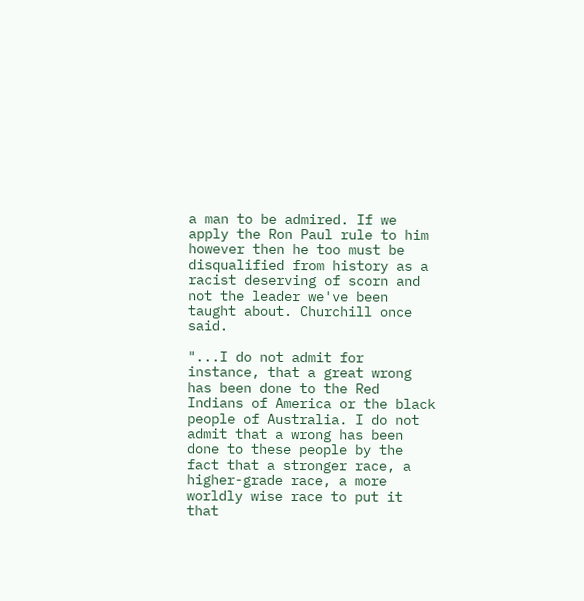a man to be admired. If we apply the Ron Paul rule to him however then he too must be disqualified from history as a racist deserving of scorn and not the leader we've been taught about. Churchill once said.

"...I do not admit for instance, that a great wrong has been done to the Red Indians of America or the black people of Australia. I do not admit that a wrong has been done to these people by the fact that a stronger race, a higher-grade race, a more worldly wise race to put it that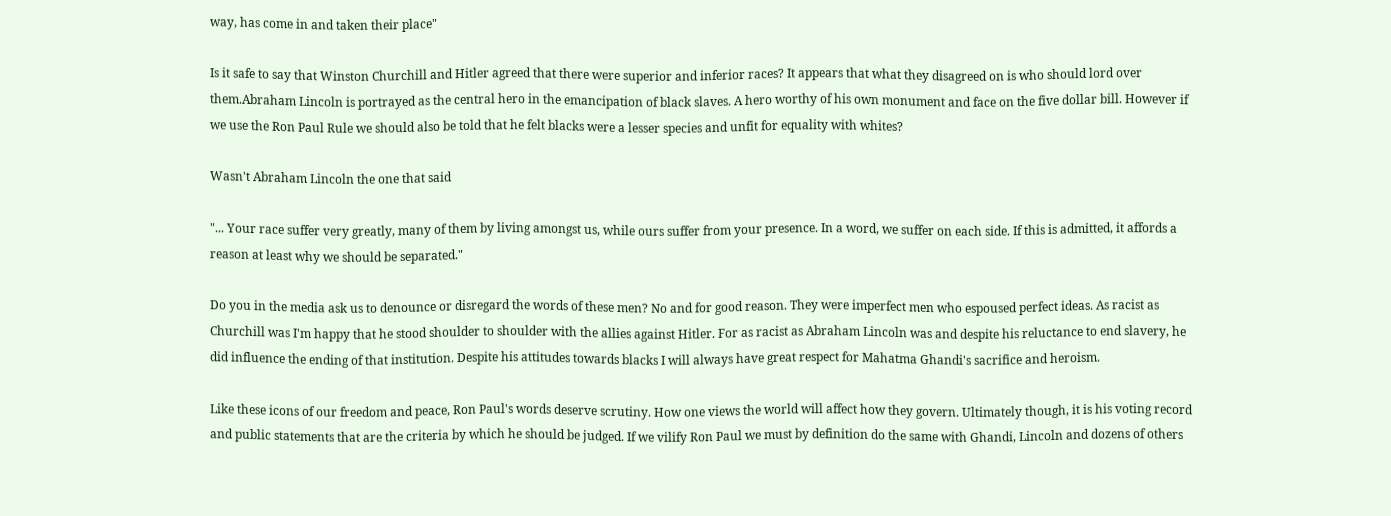way, has come in and taken their place"

Is it safe to say that Winston Churchill and Hitler agreed that there were superior and inferior races? It appears that what they disagreed on is who should lord over them.Abraham Lincoln is portrayed as the central hero in the emancipation of black slaves. A hero worthy of his own monument and face on the five dollar bill. However if we use the Ron Paul Rule we should also be told that he felt blacks were a lesser species and unfit for equality with whites?

Wasn't Abraham Lincoln the one that said

"... Your race suffer very greatly, many of them by living amongst us, while ours suffer from your presence. In a word, we suffer on each side. If this is admitted, it affords a reason at least why we should be separated."

Do you in the media ask us to denounce or disregard the words of these men? No and for good reason. They were imperfect men who espoused perfect ideas. As racist as Churchill was I'm happy that he stood shoulder to shoulder with the allies against Hitler. For as racist as Abraham Lincoln was and despite his reluctance to end slavery, he did influence the ending of that institution. Despite his attitudes towards blacks I will always have great respect for Mahatma Ghandi's sacrifice and heroism.

Like these icons of our freedom and peace, Ron Paul's words deserve scrutiny. How one views the world will affect how they govern. Ultimately though, it is his voting record and public statements that are the criteria by which he should be judged. If we vilify Ron Paul we must by definition do the same with Ghandi, Lincoln and dozens of others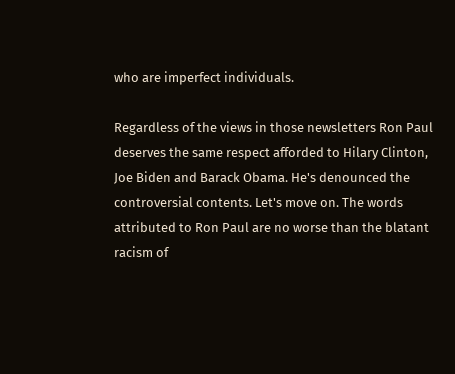who are imperfect individuals.

Regardless of the views in those newsletters Ron Paul deserves the same respect afforded to Hilary Clinton, Joe Biden and Barack Obama. He's denounced the controversial contents. Let's move on. The words attributed to Ron Paul are no worse than the blatant racism of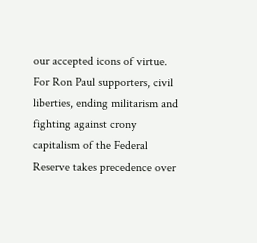our accepted icons of virtue. For Ron Paul supporters, civil liberties, ending militarism and fighting against crony capitalism of the Federal Reserve takes precedence over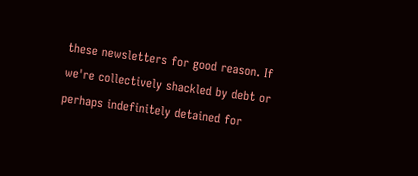these newsletters for good reason. If we're collectively shackled by debt or perhaps indefinitely detained for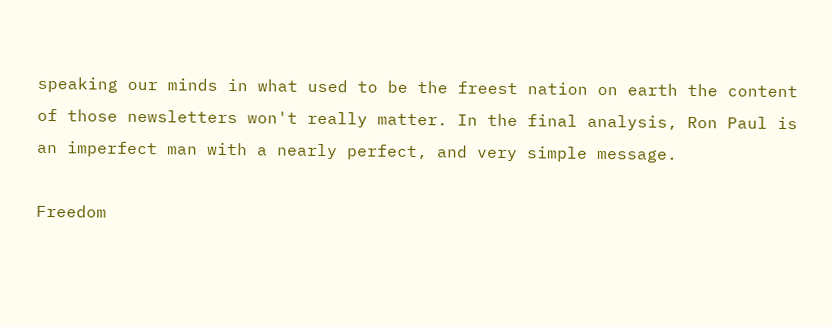speaking our minds in what used to be the freest nation on earth the content of those newsletters won't really matter. In the final analysis, Ron Paul is an imperfect man with a nearly perfect, and very simple message.

Freedom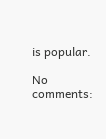is popular.

No comments: